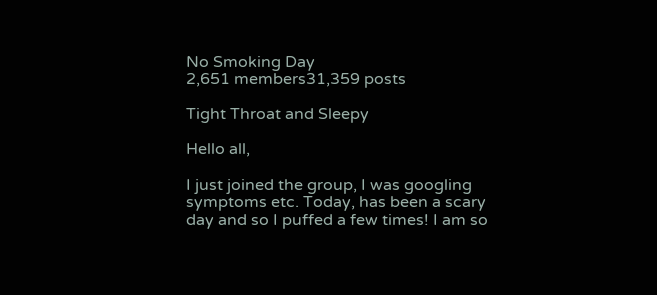No Smoking Day
2,651 members31,359 posts

Tight Throat and Sleepy

Hello all,

I just joined the group, I was googling symptoms etc. Today, has been a scary day and so I puffed a few times! I am so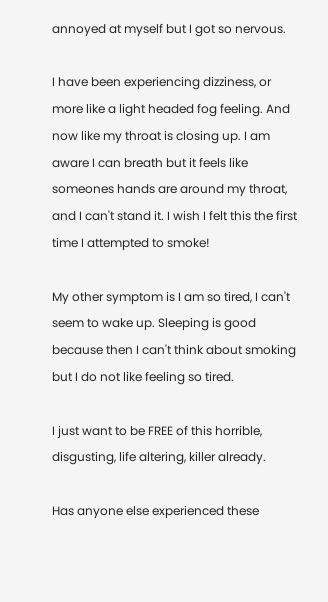annoyed at myself but I got so nervous.

I have been experiencing dizziness, or more like a light headed fog feeling. And now like my throat is closing up. I am aware I can breath but it feels like someones hands are around my throat, and I can't stand it. I wish I felt this the first time I attempted to smoke!

My other symptom is I am so tired, I can't seem to wake up. Sleeping is good because then I can't think about smoking but I do not like feeling so tired.

I just want to be FREE of this horrible, disgusting, life altering, killer already.

Has anyone else experienced these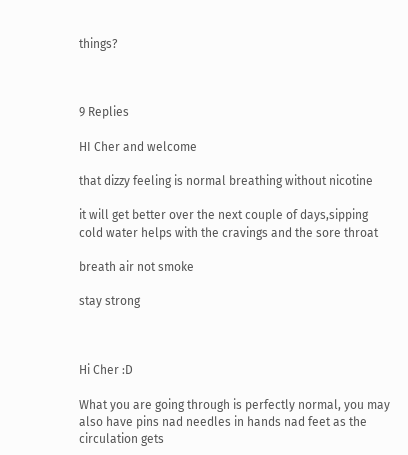things?



9 Replies

HI Cher and welcome

that dizzy feeling is normal breathing without nicotine

it will get better over the next couple of days,sipping cold water helps with the cravings and the sore throat

breath air not smoke

stay strong



Hi Cher :D

What you are going through is perfectly normal, you may also have pins nad needles in hands nad feet as the circulation gets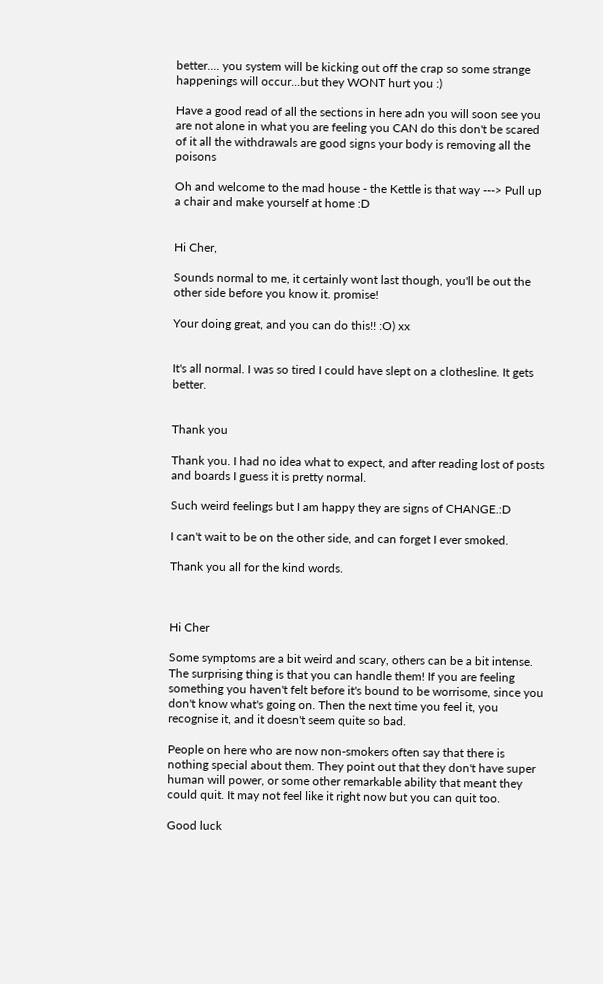better.... you system will be kicking out off the crap so some strange happenings will occur...but they WONT hurt you :)

Have a good read of all the sections in here adn you will soon see you are not alone in what you are feeling you CAN do this don't be scared of it all the withdrawals are good signs your body is removing all the poisons

Oh and welcome to the mad house - the Kettle is that way ---> Pull up a chair and make yourself at home :D


Hi Cher,

Sounds normal to me, it certainly wont last though, you'll be out the other side before you know it. promise!

Your doing great, and you can do this!! :O) xx


It's all normal. I was so tired I could have slept on a clothesline. It gets better.


Thank you

Thank you. I had no idea what to expect, and after reading lost of posts and boards I guess it is pretty normal.

Such weird feelings but I am happy they are signs of CHANGE.:D

I can't wait to be on the other side, and can forget I ever smoked.

Thank you all for the kind words.



Hi Cher

Some symptoms are a bit weird and scary, others can be a bit intense. The surprising thing is that you can handle them! If you are feeling something you haven't felt before it's bound to be worrisome, since you don't know what's going on. Then the next time you feel it, you recognise it, and it doesn't seem quite so bad.

People on here who are now non-smokers often say that there is nothing special about them. They point out that they don't have super human will power, or some other remarkable ability that meant they could quit. It may not feel like it right now but you can quit too.

Good luck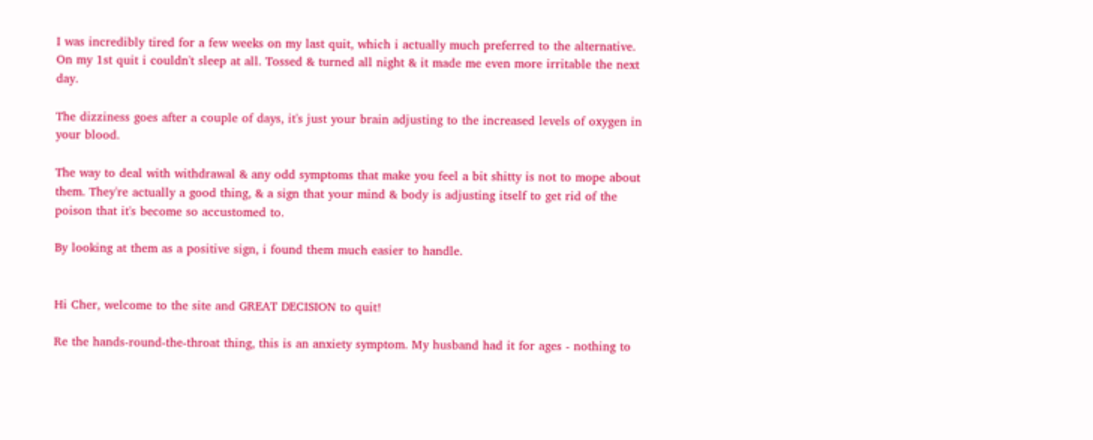I was incredibly tired for a few weeks on my last quit, which i actually much preferred to the alternative. On my 1st quit i couldn't sleep at all. Tossed & turned all night & it made me even more irritable the next day.

The dizziness goes after a couple of days, it's just your brain adjusting to the increased levels of oxygen in your blood.

The way to deal with withdrawal & any odd symptoms that make you feel a bit shitty is not to mope about them. They're actually a good thing, & a sign that your mind & body is adjusting itself to get rid of the poison that it's become so accustomed to.

By looking at them as a positive sign, i found them much easier to handle.


Hi Cher, welcome to the site and GREAT DECISION to quit!

Re the hands-round-the-throat thing, this is an anxiety symptom. My husband had it for ages - nothing to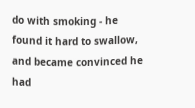do with smoking - he found it hard to swallow, and became convinced he had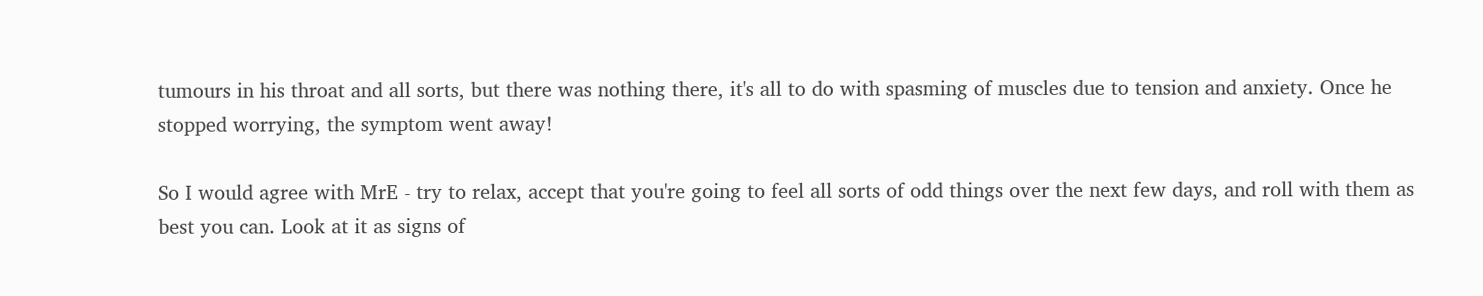tumours in his throat and all sorts, but there was nothing there, it's all to do with spasming of muscles due to tension and anxiety. Once he stopped worrying, the symptom went away!

So I would agree with MrE - try to relax, accept that you're going to feel all sorts of odd things over the next few days, and roll with them as best you can. Look at it as signs of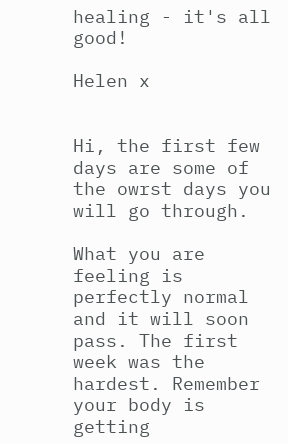healing - it's all good!

Helen x


Hi, the first few days are some of the owrst days you will go through.

What you are feeling is perfectly normal and it will soon pass. The first week was the hardest. Remember your body is getting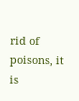rid of poisons, it is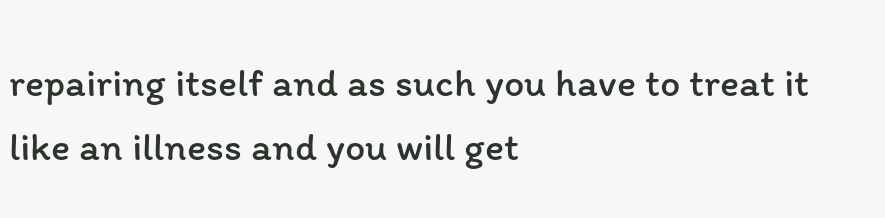repairing itself and as such you have to treat it like an illness and you will get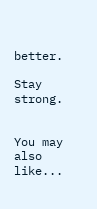better.

Stay strong.


You may also like...